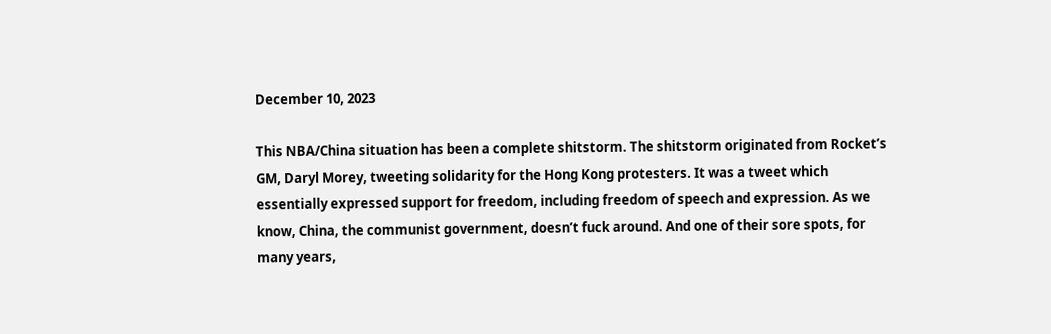December 10, 2023

This NBA/China situation has been a complete shitstorm. The shitstorm originated from Rocket’s GM, Daryl Morey, tweeting solidarity for the Hong Kong protesters. It was a tweet which essentially expressed support for freedom, including freedom of speech and expression. As we know, China, the communist government, doesn’t fuck around. And one of their sore spots, for many years,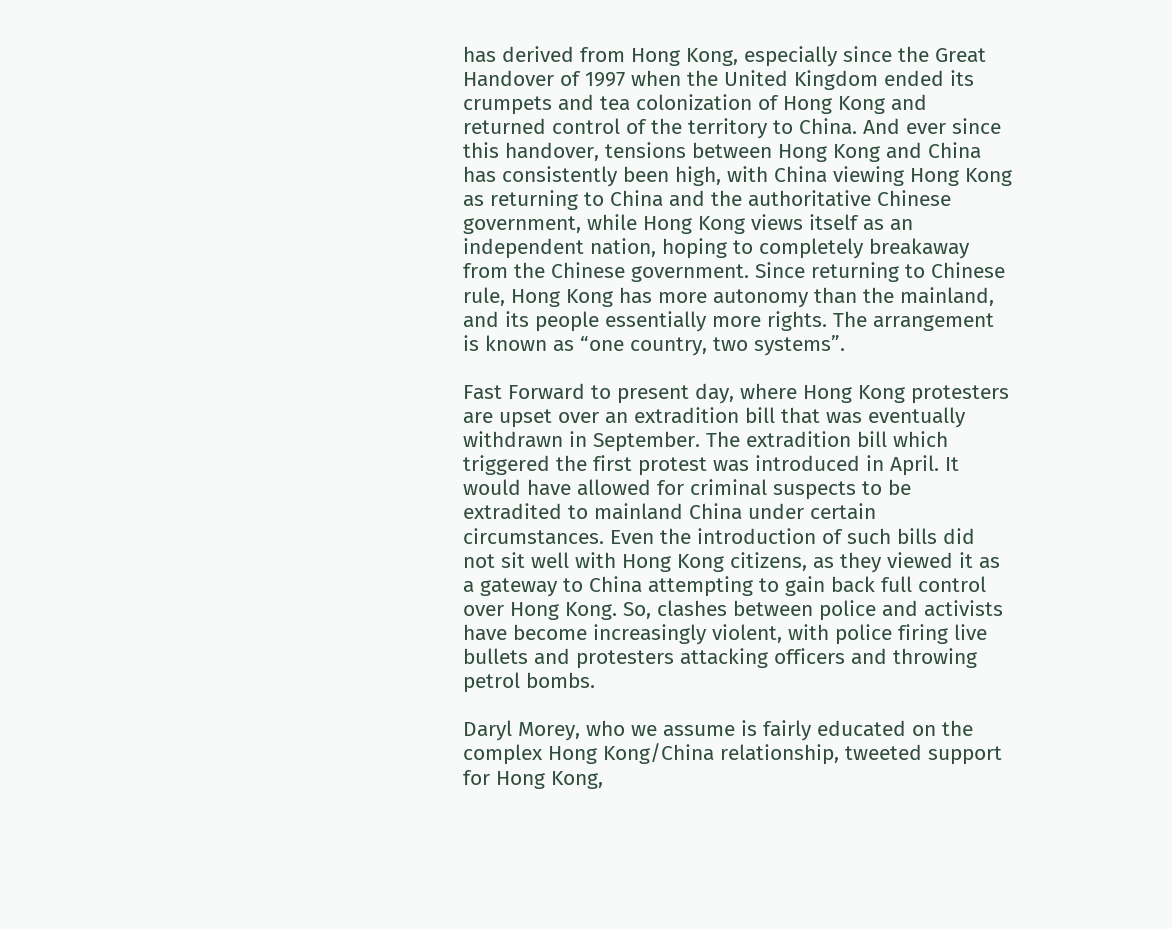has derived from Hong Kong, especially since the Great Handover of 1997 when the United Kingdom ended its crumpets and tea colonization of Hong Kong and returned control of the territory to China. And ever since this handover, tensions between Hong Kong and China has consistently been high, with China viewing Hong Kong as returning to China and the authoritative Chinese government, while Hong Kong views itself as an independent nation, hoping to completely breakaway from the Chinese government. Since returning to Chinese rule, Hong Kong has more autonomy than the mainland, and its people essentially more rights. The arrangement is known as “one country, two systems”.

Fast Forward to present day, where Hong Kong protesters are upset over an extradition bill that was eventually withdrawn in September. The extradition bill which triggered the first protest was introduced in April. It would have allowed for criminal suspects to be extradited to mainland China under certain circumstances. Even the introduction of such bills did not sit well with Hong Kong citizens, as they viewed it as a gateway to China attempting to gain back full control over Hong Kong. So, clashes between police and activists have become increasingly violent, with police firing live bullets and protesters attacking officers and throwing petrol bombs.

Daryl Morey, who we assume is fairly educated on the complex Hong Kong/China relationship, tweeted support for Hong Kong,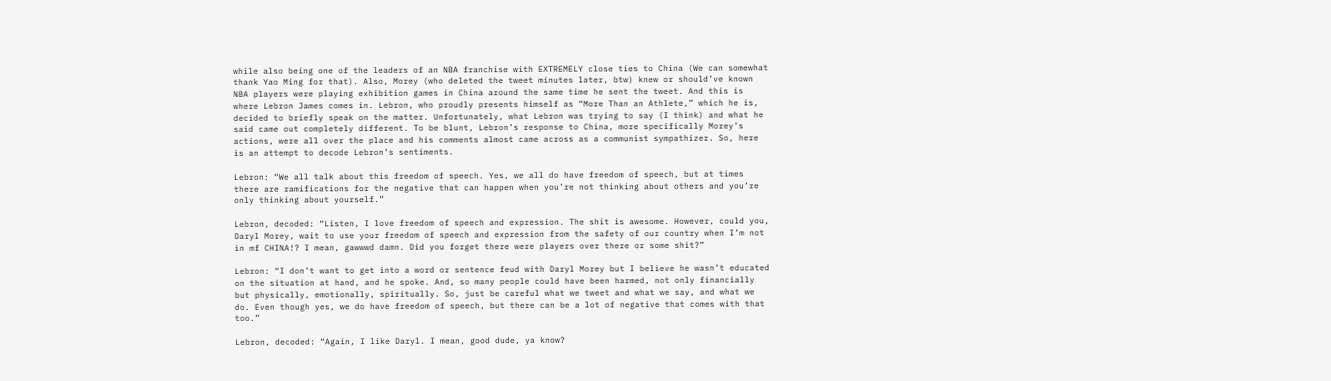while also being one of the leaders of an NBA franchise with EXTREMELY close ties to China (We can somewhat thank Yao Ming for that). Also, Morey (who deleted the tweet minutes later, btw) knew or should’ve known NBA players were playing exhibition games in China around the same time he sent the tweet. And this is where Lebron James comes in. Lebron, who proudly presents himself as “More Than an Athlete,” which he is, decided to briefly speak on the matter. Unfortunately, what Lebron was trying to say (I think) and what he said came out completely different. To be blunt, Lebron’s response to China, more specifically Morey’s actions, were all over the place and his comments almost came across as a communist sympathizer. So, here is an attempt to decode Lebron’s sentiments.

Lebron: “We all talk about this freedom of speech. Yes, we all do have freedom of speech, but at times there are ramifications for the negative that can happen when you’re not thinking about others and you’re only thinking about yourself.”

Lebron, decoded: “Listen, I love freedom of speech and expression. The shit is awesome. However, could you, Daryl Morey, wait to use your freedom of speech and expression from the safety of our country when I’m not in mf CHINA!? I mean, gawwwd damn. Did you forget there were players over there or some shit?”

Lebron: “I don’t want to get into a word or sentence feud with Daryl Morey but I believe he wasn’t educated on the situation at hand, and he spoke. And, so many people could have been harmed, not only financially but physically, emotionally, spiritually. So, just be careful what we tweet and what we say, and what we do. Even though yes, we do have freedom of speech, but there can be a lot of negative that comes with that too.”

Lebron, decoded: “Again, I like Daryl. I mean, good dude, ya know?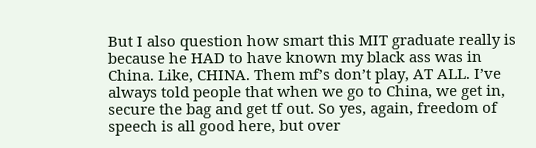But I also question how smart this MIT graduate really is because he HAD to have known my black ass was in China. Like, CHINA. Them mf’s don’t play, AT ALL. I’ve always told people that when we go to China, we get in, secure the bag and get tf out. So yes, again, freedom of speech is all good here, but over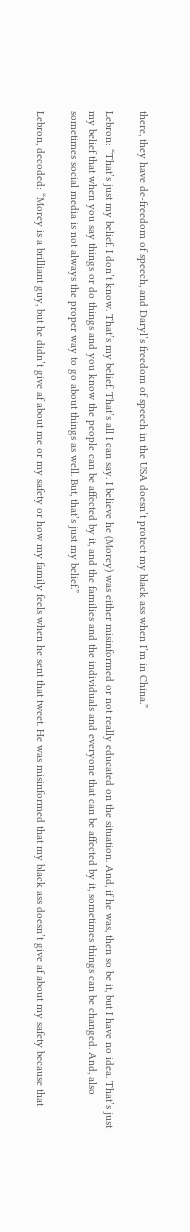there, they have de-freedom of speech, and Daryl’s freedom of speech in the USA doesn’t protect my black ass when I’m in China.”

Lebron: “That’s just my belief. I don’t know. That’s my belief. That’s all I can say. I believe he (Morey) was either misinformed or not really educated on the situation. And, if he was, then so be it, but I have no idea. That’s just my belief that when you say things or do things and you know the people can be affected by it, and the families and the individuals and everyone that can be affected by it, sometimes things can be changed. And, also sometimes social media is not always the proper way to go about things as well. But, that’s just my belief.”

Lebron, decoded: “Morey is a brilliant guy, but he didn’t give af about me or my safety or how my family feels when he sent that tweet. He was misinformed that my black ass doesn’t give af about my safety because that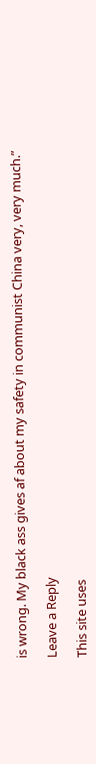is wrong. My black ass gives af about my safety in communist China very, very much.”

Leave a Reply

This site uses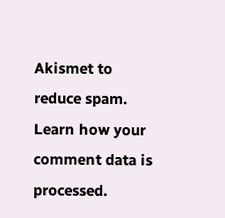Akismet to reduce spam. Learn how your comment data is processed.